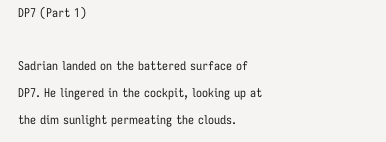DP7 (Part 1)

Sadrian landed on the battered surface of DP7. He lingered in the cockpit, looking up at the dim sunlight permeating the clouds.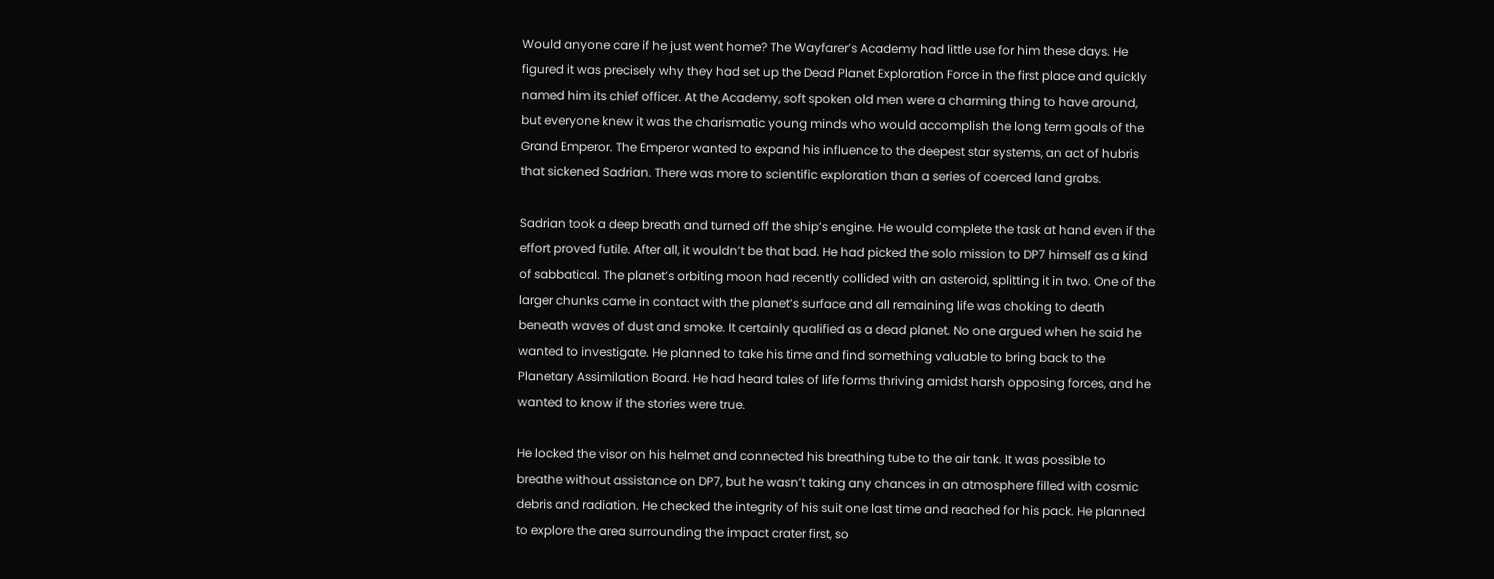Would anyone care if he just went home? The Wayfarer’s Academy had little use for him these days. He figured it was precisely why they had set up the Dead Planet Exploration Force in the first place and quickly named him its chief officer. At the Academy, soft spoken old men were a charming thing to have around, but everyone knew it was the charismatic young minds who would accomplish the long term goals of the Grand Emperor. The Emperor wanted to expand his influence to the deepest star systems, an act of hubris that sickened Sadrian. There was more to scientific exploration than a series of coerced land grabs.

Sadrian took a deep breath and turned off the ship’s engine. He would complete the task at hand even if the effort proved futile. After all, it wouldn’t be that bad. He had picked the solo mission to DP7 himself as a kind of sabbatical. The planet’s orbiting moon had recently collided with an asteroid, splitting it in two. One of the larger chunks came in contact with the planet’s surface and all remaining life was choking to death beneath waves of dust and smoke. It certainly qualified as a dead planet. No one argued when he said he wanted to investigate. He planned to take his time and find something valuable to bring back to the Planetary Assimilation Board. He had heard tales of life forms thriving amidst harsh opposing forces, and he wanted to know if the stories were true.

He locked the visor on his helmet and connected his breathing tube to the air tank. It was possible to breathe without assistance on DP7, but he wasn’t taking any chances in an atmosphere filled with cosmic debris and radiation. He checked the integrity of his suit one last time and reached for his pack. He planned to explore the area surrounding the impact crater first, so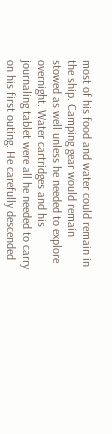most of his food and water could remain in the ship. Camping gear would remain stowed as well unless he needed to explore overnight. Water cartridges and his journaling tablet were all he needed to carry on his first outing. He carefully descended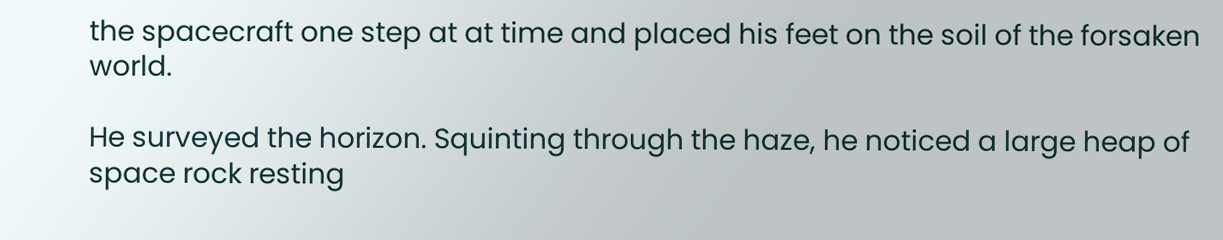the spacecraft one step at at time and placed his feet on the soil of the forsaken world.

He surveyed the horizon. Squinting through the haze, he noticed a large heap of space rock resting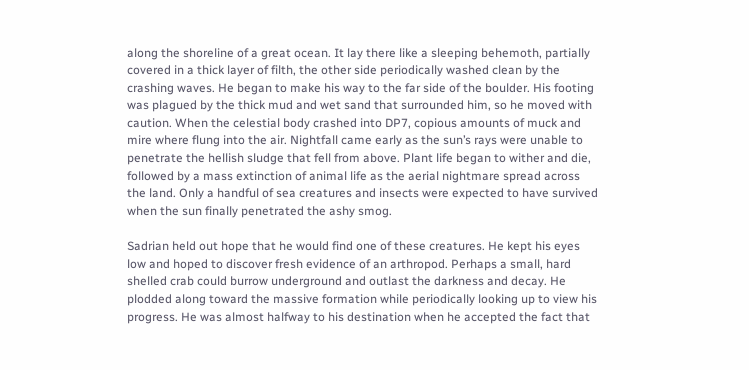along the shoreline of a great ocean. It lay there like a sleeping behemoth, partially covered in a thick layer of filth, the other side periodically washed clean by the crashing waves. He began to make his way to the far side of the boulder. His footing was plagued by the thick mud and wet sand that surrounded him, so he moved with caution. When the celestial body crashed into DP7, copious amounts of muck and mire where flung into the air. Nightfall came early as the sun’s rays were unable to penetrate the hellish sludge that fell from above. Plant life began to wither and die, followed by a mass extinction of animal life as the aerial nightmare spread across the land. Only a handful of sea creatures and insects were expected to have survived when the sun finally penetrated the ashy smog.

Sadrian held out hope that he would find one of these creatures. He kept his eyes low and hoped to discover fresh evidence of an arthropod. Perhaps a small, hard shelled crab could burrow underground and outlast the darkness and decay. He plodded along toward the massive formation while periodically looking up to view his progress. He was almost halfway to his destination when he accepted the fact that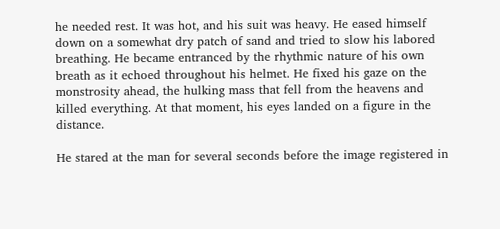he needed rest. It was hot, and his suit was heavy. He eased himself down on a somewhat dry patch of sand and tried to slow his labored breathing. He became entranced by the rhythmic nature of his own breath as it echoed throughout his helmet. He fixed his gaze on the monstrosity ahead, the hulking mass that fell from the heavens and killed everything. At that moment, his eyes landed on a figure in the distance.

He stared at the man for several seconds before the image registered in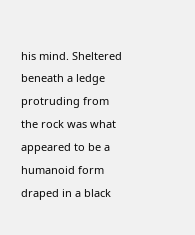his mind. Sheltered beneath a ledge protruding from the rock was what appeared to be a humanoid form draped in a black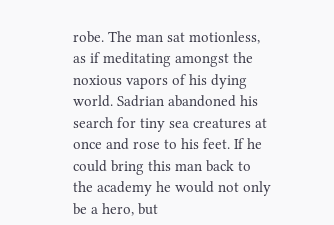robe. The man sat motionless, as if meditating amongst the noxious vapors of his dying world. Sadrian abandoned his search for tiny sea creatures at once and rose to his feet. If he could bring this man back to the academy he would not only be a hero, but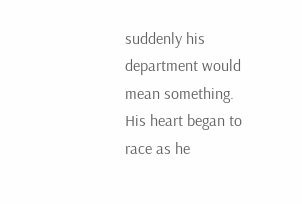suddenly his department would mean something. His heart began to race as he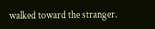walked toward the stranger.